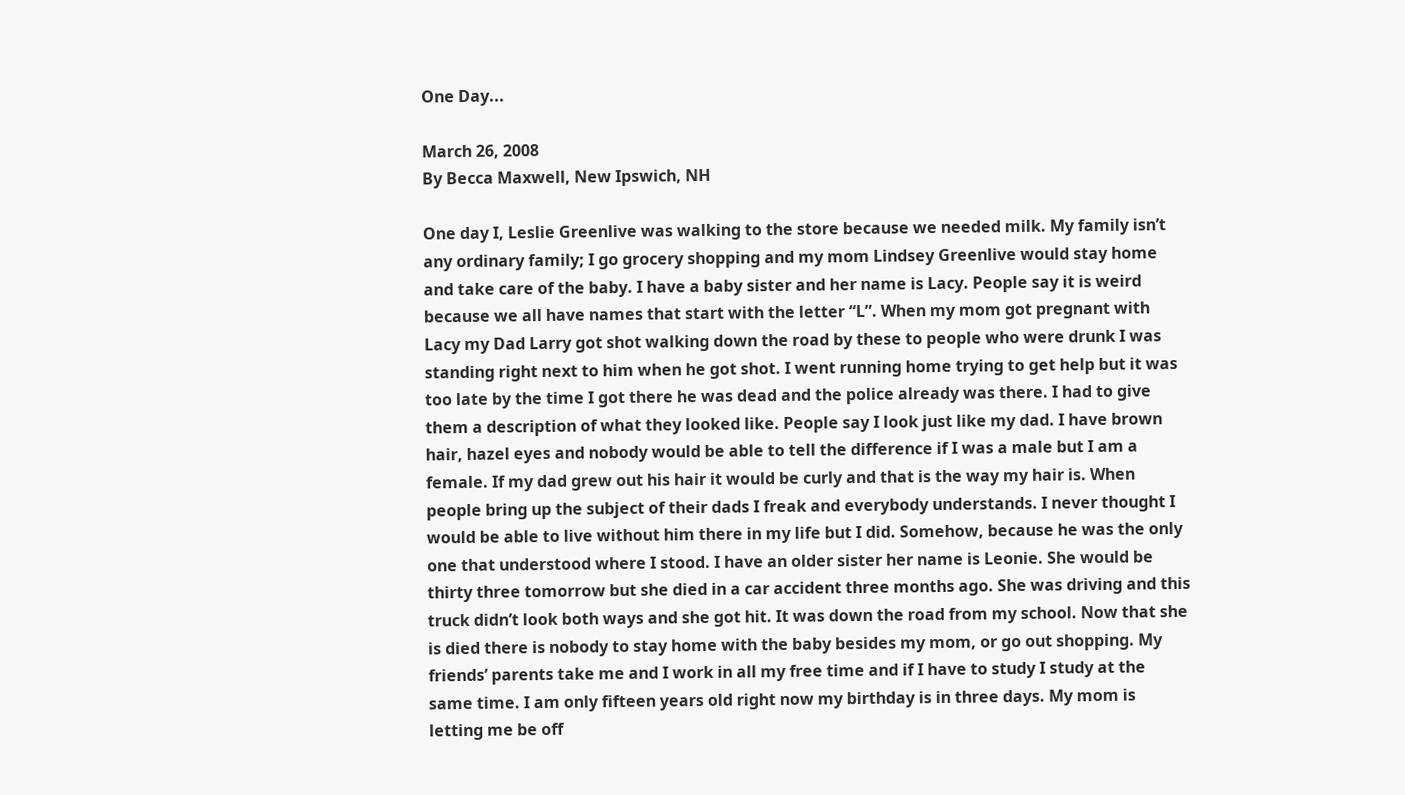One Day...

March 26, 2008
By Becca Maxwell, New Ipswich, NH

One day I, Leslie Greenlive was walking to the store because we needed milk. My family isn’t any ordinary family; I go grocery shopping and my mom Lindsey Greenlive would stay home and take care of the baby. I have a baby sister and her name is Lacy. People say it is weird because we all have names that start with the letter “L”. When my mom got pregnant with Lacy my Dad Larry got shot walking down the road by these to people who were drunk I was standing right next to him when he got shot. I went running home trying to get help but it was too late by the time I got there he was dead and the police already was there. I had to give them a description of what they looked like. People say I look just like my dad. I have brown hair, hazel eyes and nobody would be able to tell the difference if I was a male but I am a female. If my dad grew out his hair it would be curly and that is the way my hair is. When people bring up the subject of their dads I freak and everybody understands. I never thought I would be able to live without him there in my life but I did. Somehow, because he was the only one that understood where I stood. I have an older sister her name is Leonie. She would be thirty three tomorrow but she died in a car accident three months ago. She was driving and this truck didn’t look both ways and she got hit. It was down the road from my school. Now that she is died there is nobody to stay home with the baby besides my mom, or go out shopping. My friends’ parents take me and I work in all my free time and if I have to study I study at the same time. I am only fifteen years old right now my birthday is in three days. My mom is letting me be off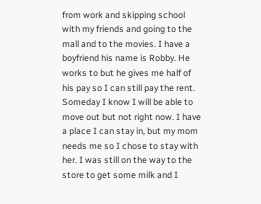from work and skipping school with my friends and going to the mall and to the movies. I have a boyfriend his name is Robby. He works to but he gives me half of his pay so I can still pay the rent. Someday I know I will be able to move out but not right now. I have a place I can stay in, but my mom needs me so I chose to stay with her. I was still on the way to the store to get some milk and I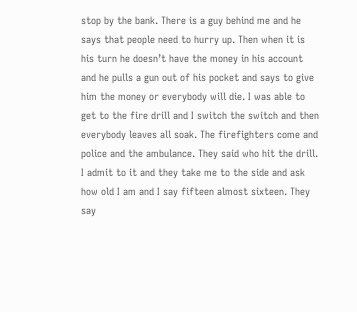stop by the bank. There is a guy behind me and he says that people need to hurry up. Then when it is his turn he doesn’t have the money in his account and he pulls a gun out of his pocket and says to give him the money or everybody will die. I was able to get to the fire drill and I switch the switch and then everybody leaves all soak. The firefighters come and police and the ambulance. They said who hit the drill. I admit to it and they take me to the side and ask how old I am and I say fifteen almost sixteen. They say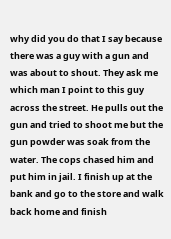why did you do that I say because there was a guy with a gun and was about to shout. They ask me which man I point to this guy across the street. He pulls out the gun and tried to shoot me but the gun powder was soak from the water. The cops chased him and put him in jail. I finish up at the bank and go to the store and walk back home and finish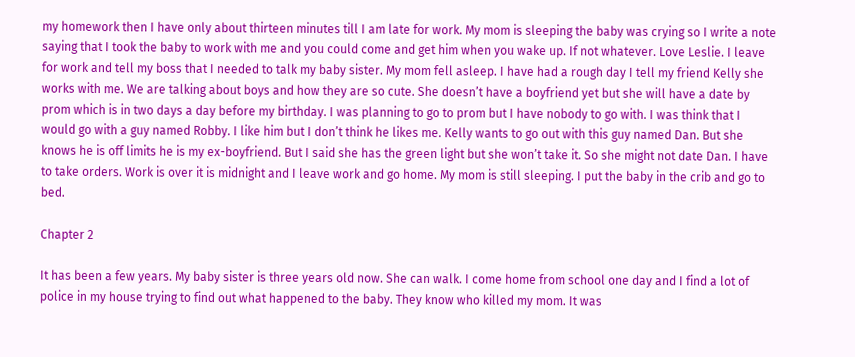my homework then I have only about thirteen minutes till I am late for work. My mom is sleeping the baby was crying so I write a note saying that I took the baby to work with me and you could come and get him when you wake up. If not whatever. Love Leslie. I leave for work and tell my boss that I needed to talk my baby sister. My mom fell asleep. I have had a rough day I tell my friend Kelly she works with me. We are talking about boys and how they are so cute. She doesn’t have a boyfriend yet but she will have a date by prom which is in two days a day before my birthday. I was planning to go to prom but I have nobody to go with. I was think that I would go with a guy named Robby. I like him but I don’t think he likes me. Kelly wants to go out with this guy named Dan. But she knows he is off limits he is my ex-boyfriend. But I said she has the green light but she won’t take it. So she might not date Dan. I have to take orders. Work is over it is midnight and I leave work and go home. My mom is still sleeping. I put the baby in the crib and go to bed.

Chapter 2

It has been a few years. My baby sister is three years old now. She can walk. I come home from school one day and I find a lot of police in my house trying to find out what happened to the baby. They know who killed my mom. It was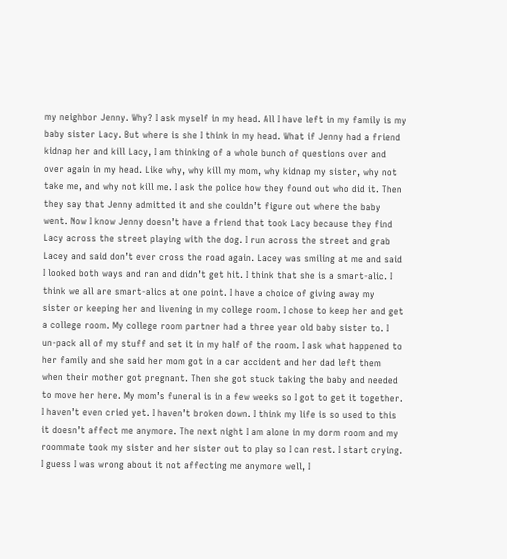my neighbor Jenny. Why? I ask myself in my head. All I have left in my family is my baby sister Lacy. But where is she I think in my head. What if Jenny had a friend kidnap her and kill Lacy, I am thinking of a whole bunch of questions over and over again in my head. Like why, why kill my mom, why kidnap my sister, why not take me, and why not kill me. I ask the police how they found out who did it. Then they say that Jenny admitted it and she couldn’t figure out where the baby went. Now I know Jenny doesn’t have a friend that took Lacy because they find Lacy across the street playing with the dog. I run across the street and grab Lacey and said don’t ever cross the road again. Lacey was smiling at me and said I looked both ways and ran and didn’t get hit. I think that she is a smart-alic. I think we all are smart-alics at one point. I have a choice of giving away my sister or keeping her and livening in my college room. I chose to keep her and get a college room. My college room partner had a three year old baby sister to. I un-pack all of my stuff and set it in my half of the room. I ask what happened to her family and she said her mom got in a car accident and her dad left them when their mother got pregnant. Then she got stuck taking the baby and needed to move her here. My mom’s funeral is in a few weeks so I got to get it together. I haven’t even cried yet. I haven’t broken down. I think my life is so used to this it doesn’t affect me anymore. The next night I am alone in my dorm room and my roommate took my sister and her sister out to play so I can rest. I start crying. I guess I was wrong about it not affecting me anymore well, I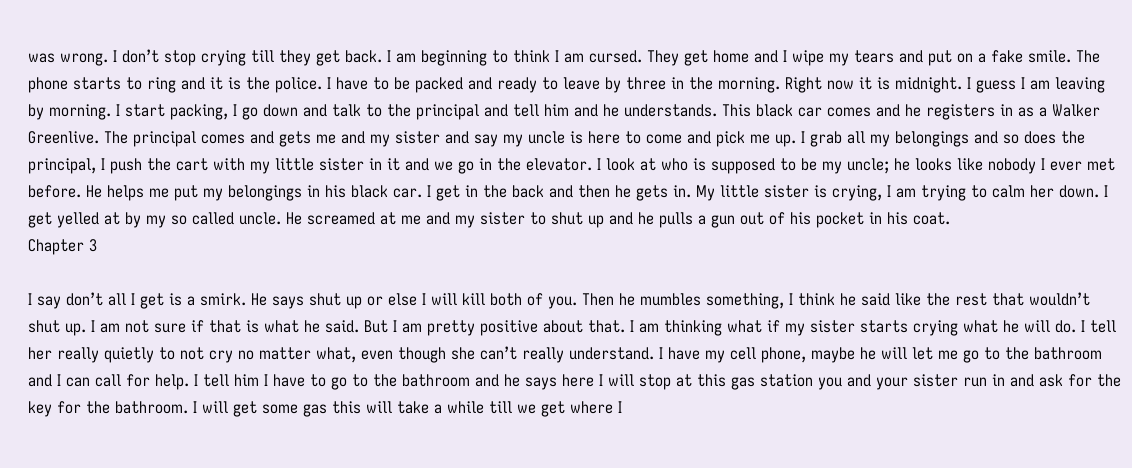was wrong. I don’t stop crying till they get back. I am beginning to think I am cursed. They get home and I wipe my tears and put on a fake smile. The phone starts to ring and it is the police. I have to be packed and ready to leave by three in the morning. Right now it is midnight. I guess I am leaving by morning. I start packing, I go down and talk to the principal and tell him and he understands. This black car comes and he registers in as a Walker Greenlive. The principal comes and gets me and my sister and say my uncle is here to come and pick me up. I grab all my belongings and so does the principal, I push the cart with my little sister in it and we go in the elevator. I look at who is supposed to be my uncle; he looks like nobody I ever met before. He helps me put my belongings in his black car. I get in the back and then he gets in. My little sister is crying, I am trying to calm her down. I get yelled at by my so called uncle. He screamed at me and my sister to shut up and he pulls a gun out of his pocket in his coat.
Chapter 3

I say don’t all I get is a smirk. He says shut up or else I will kill both of you. Then he mumbles something, I think he said like the rest that wouldn’t shut up. I am not sure if that is what he said. But I am pretty positive about that. I am thinking what if my sister starts crying what he will do. I tell her really quietly to not cry no matter what, even though she can’t really understand. I have my cell phone, maybe he will let me go to the bathroom and I can call for help. I tell him I have to go to the bathroom and he says here I will stop at this gas station you and your sister run in and ask for the key for the bathroom. I will get some gas this will take a while till we get where I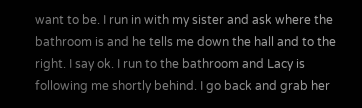want to be. I run in with my sister and ask where the bathroom is and he tells me down the hall and to the right. I say ok. I run to the bathroom and Lacy is following me shortly behind. I go back and grab her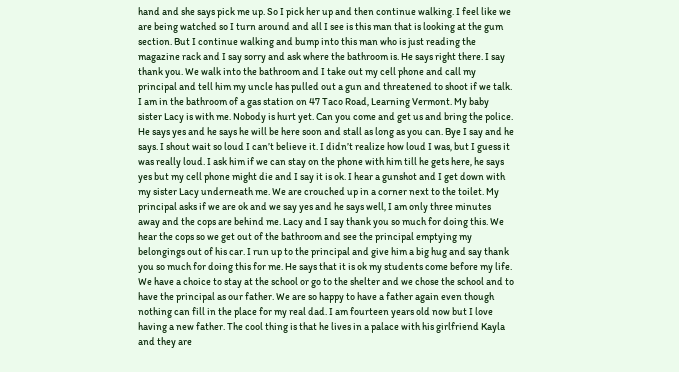hand and she says pick me up. So I pick her up and then continue walking. I feel like we are being watched so I turn around and all I see is this man that is looking at the gum section. But I continue walking and bump into this man who is just reading the magazine rack and I say sorry and ask where the bathroom is. He says right there. I say thank you. We walk into the bathroom and I take out my cell phone and call my principal and tell him my uncle has pulled out a gun and threatened to shoot if we talk. I am in the bathroom of a gas station on 47 Taco Road, Learning Vermont. My baby sister Lacy is with me. Nobody is hurt yet. Can you come and get us and bring the police. He says yes and he says he will be here soon and stall as long as you can. Bye I say and he says. I shout wait so loud I can’t believe it. I didn’t realize how loud I was, but I guess it was really loud. I ask him if we can stay on the phone with him till he gets here, he says yes but my cell phone might die and I say it is ok. I hear a gunshot and I get down with my sister Lacy underneath me. We are crouched up in a corner next to the toilet. My principal asks if we are ok and we say yes and he says well, I am only three minutes away and the cops are behind me. Lacy and I say thank you so much for doing this. We hear the cops so we get out of the bathroom and see the principal emptying my belongings out of his car. I run up to the principal and give him a big hug and say thank you so much for doing this for me. He says that it is ok my students come before my life. We have a choice to stay at the school or go to the shelter and we chose the school and to have the principal as our father. We are so happy to have a father again even though nothing can fill in the place for my real dad. I am fourteen years old now but I love having a new father. The cool thing is that he lives in a palace with his girlfriend Kayla and they are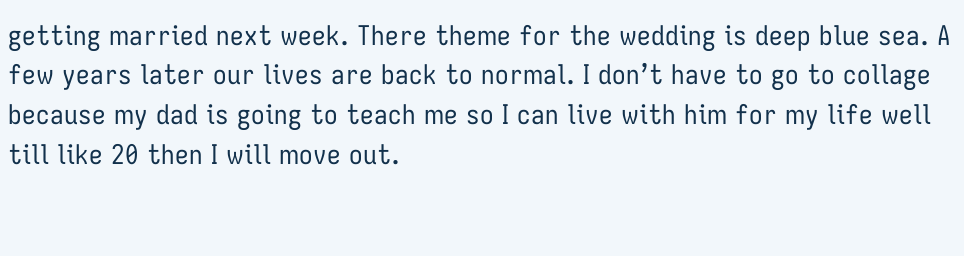getting married next week. There theme for the wedding is deep blue sea. A few years later our lives are back to normal. I don’t have to go to collage because my dad is going to teach me so I can live with him for my life well till like 20 then I will move out.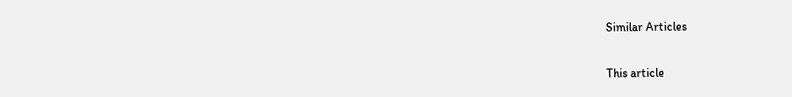Similar Articles


This article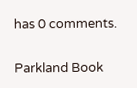has 0 comments.

Parkland Book